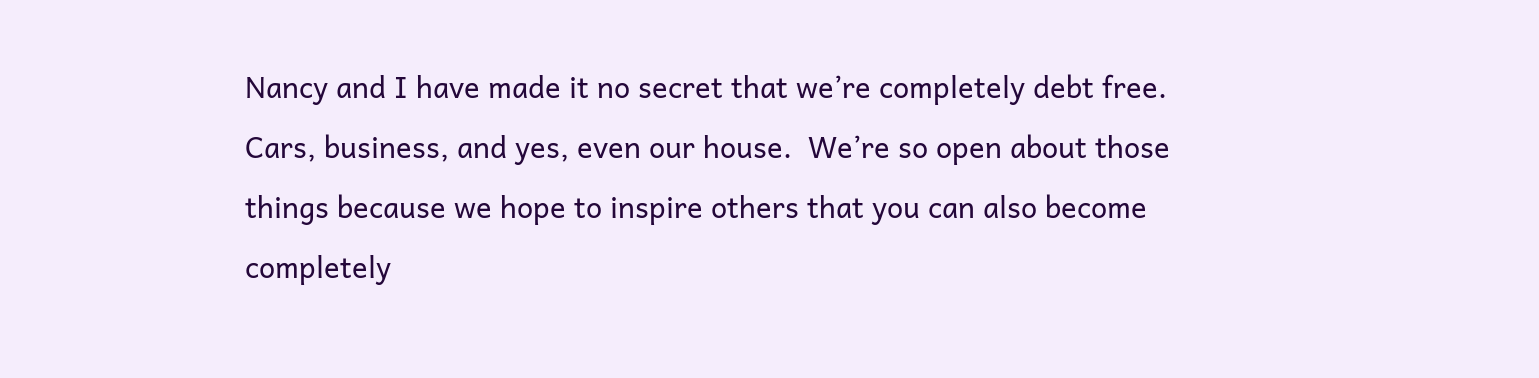Nancy and I have made it no secret that we’re completely debt free.  Cars, business, and yes, even our house.  We’re so open about those things because we hope to inspire others that you can also become completely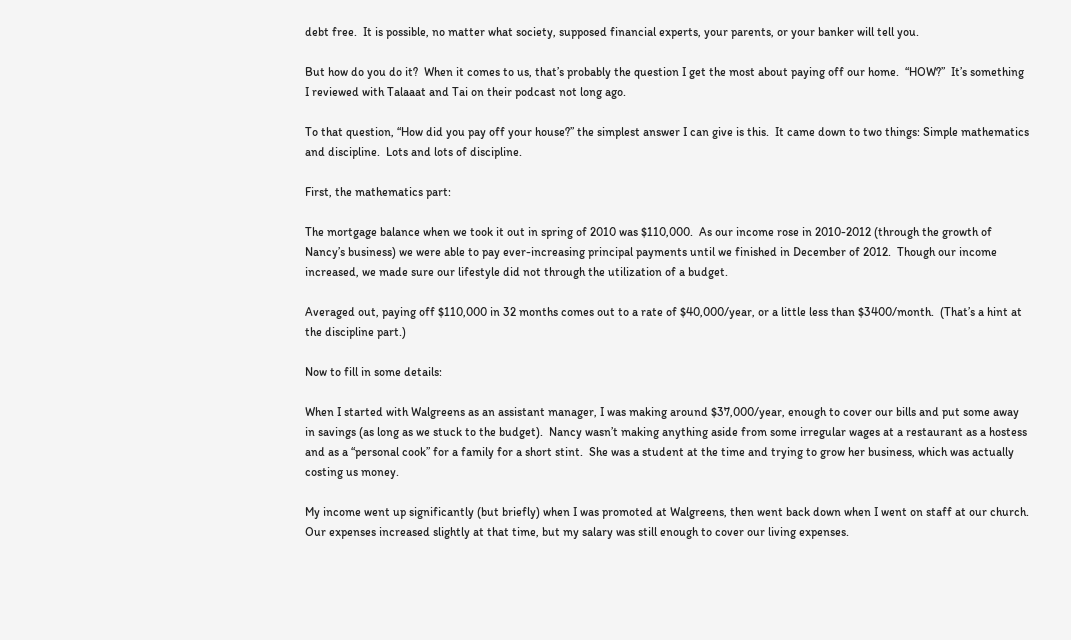debt free.  It is possible, no matter what society, supposed financial experts, your parents, or your banker will tell you.

But how do you do it?  When it comes to us, that’s probably the question I get the most about paying off our home.  “HOW?”  It’s something I reviewed with Talaaat and Tai on their podcast not long ago.

To that question, “How did you pay off your house?” the simplest answer I can give is this.  It came down to two things: Simple mathematics and discipline.  Lots and lots of discipline.

First, the mathematics part:

The mortgage balance when we took it out in spring of 2010 was $110,000.  As our income rose in 2010-2012 (through the growth of Nancy’s business) we were able to pay ever-increasing principal payments until we finished in December of 2012.  Though our income increased, we made sure our lifestyle did not through the utilization of a budget.

Averaged out, paying off $110,000 in 32 months comes out to a rate of $40,000/year, or a little less than $3400/month.  (That’s a hint at the discipline part.)

Now to fill in some details:

When I started with Walgreens as an assistant manager, I was making around $37,000/year, enough to cover our bills and put some away in savings (as long as we stuck to the budget).  Nancy wasn’t making anything aside from some irregular wages at a restaurant as a hostess and as a “personal cook” for a family for a short stint.  She was a student at the time and trying to grow her business, which was actually costing us money.

My income went up significantly (but briefly) when I was promoted at Walgreens, then went back down when I went on staff at our church.  Our expenses increased slightly at that time, but my salary was still enough to cover our living expenses.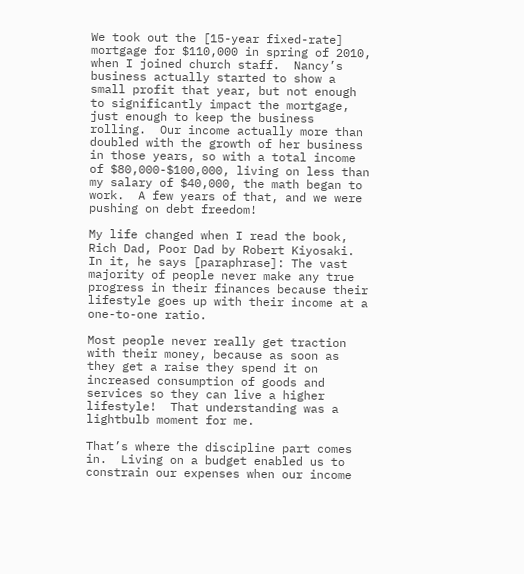We took out the [15-year fixed-rate] mortgage for $110,000 in spring of 2010, when I joined church staff.  Nancy’s business actually started to show a small profit that year, but not enough to significantly impact the mortgage, just enough to keep the business rolling.  Our income actually more than doubled with the growth of her business in those years, so with a total income of $80,000-$100,000, living on less than my salary of $40,000, the math began to work.  A few years of that, and we were pushing on debt freedom!

My life changed when I read the book, Rich Dad, Poor Dad by Robert Kiyosaki.  In it, he says [paraphrase]: The vast majority of people never make any true progress in their finances because their lifestyle goes up with their income at a one-to-one ratio.

Most people never really get traction with their money, because as soon as they get a raise they spend it on increased consumption of goods and services so they can live a higher lifestyle!  That understanding was a lightbulb moment for me.

That’s where the discipline part comes in.  Living on a budget enabled us to constrain our expenses when our income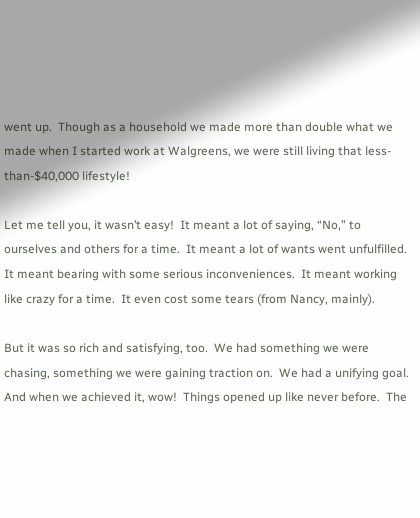went up.  Though as a household we made more than double what we made when I started work at Walgreens, we were still living that less-than-$40,000 lifestyle!

Let me tell you, it wasn’t easy!  It meant a lot of saying, “No,” to ourselves and others for a time.  It meant a lot of wants went unfulfilled.  It meant bearing with some serious inconveniences.  It meant working like crazy for a time.  It even cost some tears (from Nancy, mainly).

But it was so rich and satisfying, too.  We had something we were chasing, something we were gaining traction on.  We had a unifying goal.  And when we achieved it, wow!  Things opened up like never before.  The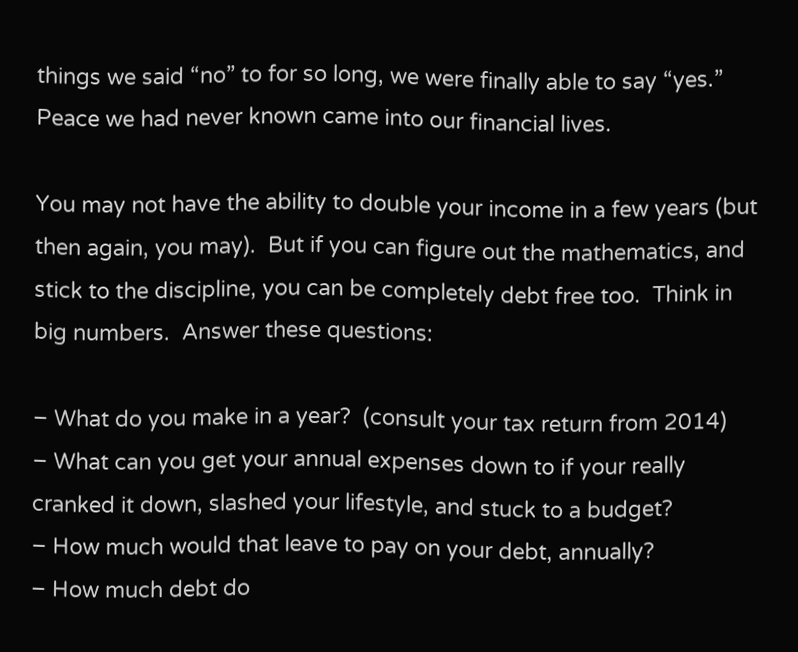things we said “no” to for so long, we were finally able to say “yes.” Peace we had never known came into our financial lives.

You may not have the ability to double your income in a few years (but then again, you may).  But if you can figure out the mathematics, and stick to the discipline, you can be completely debt free too.  Think in big numbers.  Answer these questions:

– What do you make in a year?  (consult your tax return from 2014)
– What can you get your annual expenses down to if your really cranked it down, slashed your lifestyle, and stuck to a budget?
– How much would that leave to pay on your debt, annually?
– How much debt do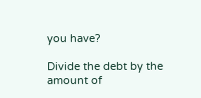you have?

Divide the debt by the amount of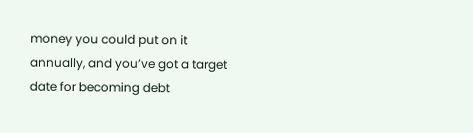money you could put on it annually, and you’ve got a target date for becoming debt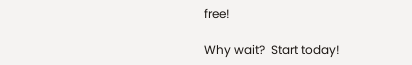free!

Why wait?  Start today!